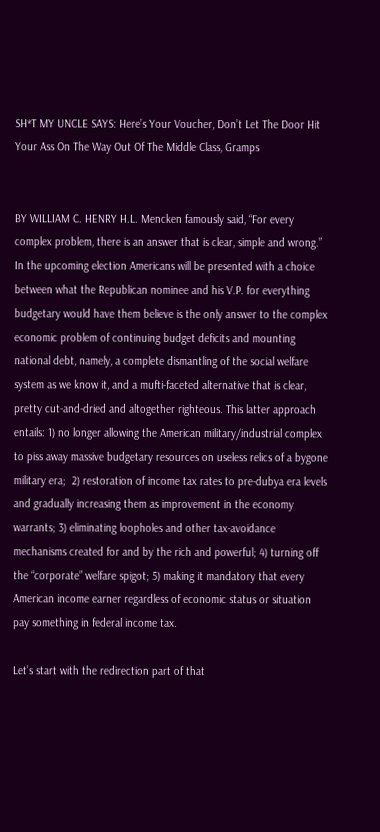SH*T MY UNCLE SAYS: Here’s Your Voucher, Don’t Let The Door Hit Your Ass On The Way Out Of The Middle Class, Gramps


BY WILLIAM C. HENRY H.L. Mencken famously said, “For every complex problem, there is an answer that is clear, simple and wrong.” In the upcoming election Americans will be presented with a choice between what the Republican nominee and his V.P. for everything budgetary would have them believe is the only answer to the complex economic problem of continuing budget deficits and mounting national debt, namely, a complete dismantling of the social welfare system as we know it, and a mufti-faceted alternative that is clear, pretty cut-and-dried and altogether righteous. This latter approach entails: 1) no longer allowing the American military/industrial complex to piss away massive budgetary resources on useless relics of a bygone military era;  2) restoration of income tax rates to pre-dubya era levels and gradually increasing them as improvement in the economy warrants; 3) eliminating loopholes and other tax-avoidance mechanisms created for and by the rich and powerful; 4) turning off the “corporate” welfare spigot; 5) making it mandatory that every American income earner regardless of economic status or situation pay something in federal income tax.

Let’s start with the redirection part of that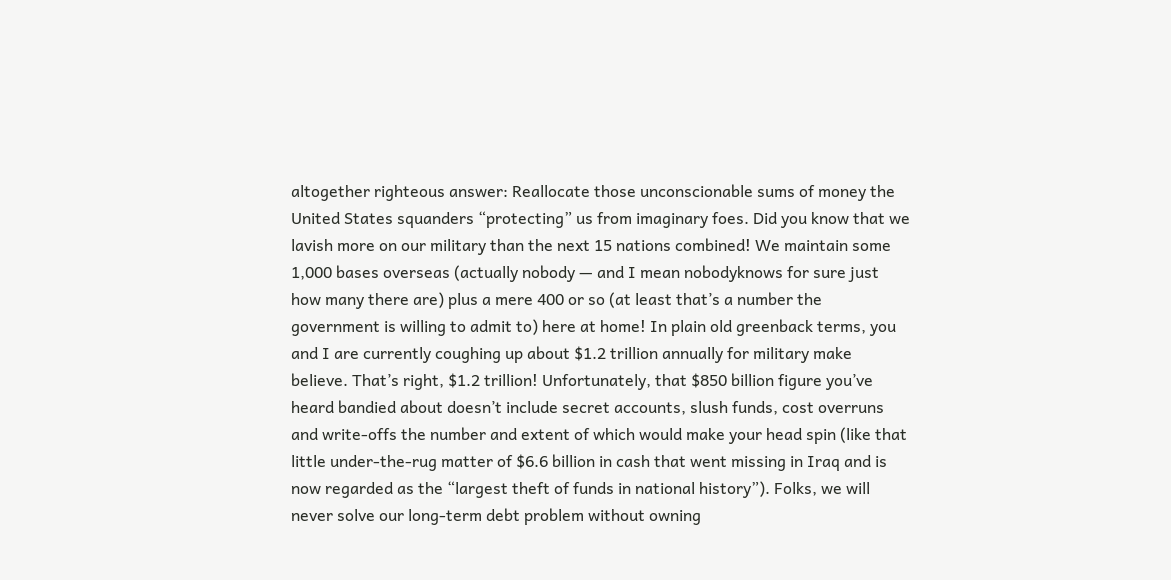altogether righteous answer: Reallocate those unconscionable sums of money the United States squanders “protecting” us from imaginary foes. Did you know that we lavish more on our military than the next 15 nations combined! We maintain some 1,000 bases overseas (actually nobody — and I mean nobodyknows for sure just how many there are) plus a mere 400 or so (at least that’s a number the government is willing to admit to) here at home! In plain old greenback terms, you and I are currently coughing up about $1.2 trillion annually for military make believe. That’s right, $1.2 trillion! Unfortunately, that $850 billion figure you’ve heard bandied about doesn’t include secret accounts, slush funds, cost overruns and write-offs the number and extent of which would make your head spin (like that little under-the-rug matter of $6.6 billion in cash that went missing in Iraq and is now regarded as the “largest theft of funds in national history”). Folks, we will never solve our long-term debt problem without owning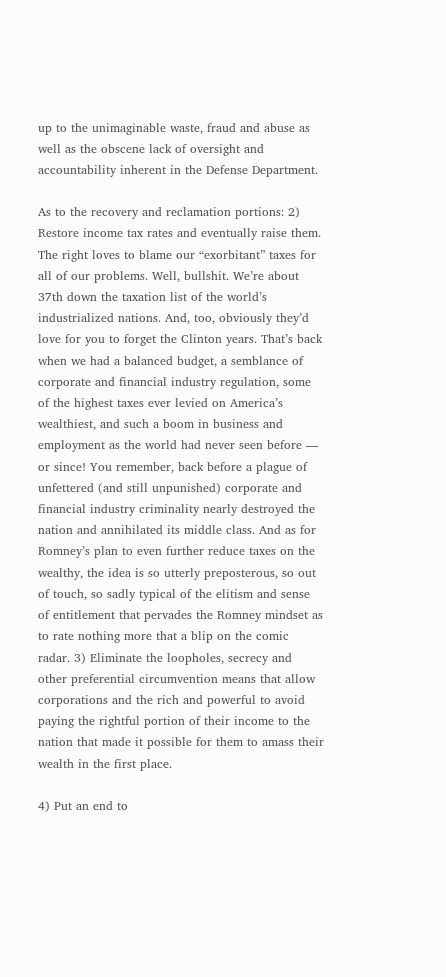up to the unimaginable waste, fraud and abuse as well as the obscene lack of oversight and accountability inherent in the Defense Department.

As to the recovery and reclamation portions: 2) Restore income tax rates and eventually raise them. The right loves to blame our “exorbitant” taxes for all of our problems. Well, bullshit. We’re about 37th down the taxation list of the world’s industrialized nations. And, too, obviously they’d love for you to forget the Clinton years. That’s back when we had a balanced budget, a semblance of corporate and financial industry regulation, some of the highest taxes ever levied on America’s wealthiest, and such a boom in business and employment as the world had never seen before — or since! You remember, back before a plague of unfettered (and still unpunished) corporate and financial industry criminality nearly destroyed the nation and annihilated its middle class. And as for Romney’s plan to even further reduce taxes on the wealthy, the idea is so utterly preposterous, so out of touch, so sadly typical of the elitism and sense of entitlement that pervades the Romney mindset as to rate nothing more that a blip on the comic radar. 3) Eliminate the loopholes, secrecy and other preferential circumvention means that allow corporations and the rich and powerful to avoid paying the rightful portion of their income to the nation that made it possible for them to amass their wealth in the first place.

4) Put an end to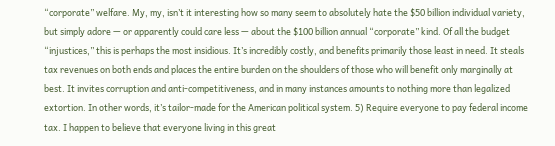“corporate” welfare. My, my, isn’t it interesting how so many seem to absolutely hate the $50 billion individual variety, but simply adore — or apparently could care less — about the $100 billion annual “corporate” kind. Of all the budget “injustices,” this is perhaps the most insidious. It’s incredibly costly, and benefits primarily those least in need. It steals tax revenues on both ends and places the entire burden on the shoulders of those who will benefit only marginally at best. It invites corruption and anti-competitiveness, and in many instances amounts to nothing more than legalized extortion. In other words, it’s tailor-made for the American political system. 5) Require everyone to pay federal income tax. I happen to believe that everyone living in this great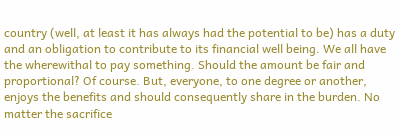country (well, at least it has always had the potential to be) has a duty and an obligation to contribute to its financial well being. We all have the wherewithal to pay something. Should the amount be fair and proportional? Of course. But, everyone, to one degree or another, enjoys the benefits and should consequently share in the burden. No matter the sacrifice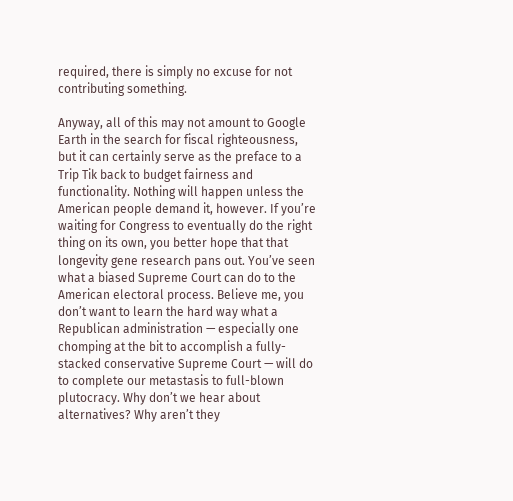required, there is simply no excuse for not contributing something.

Anyway, all of this may not amount to Google Earth in the search for fiscal righteousness, but it can certainly serve as the preface to a Trip Tik back to budget fairness and functionality. Nothing will happen unless the American people demand it, however. If you’re waiting for Congress to eventually do the right thing on its own, you better hope that that longevity gene research pans out. You’ve seen what a biased Supreme Court can do to the American electoral process. Believe me, you don’t want to learn the hard way what a Republican administration — especially one chomping at the bit to accomplish a fully-stacked conservative Supreme Court — will do to complete our metastasis to full-blown plutocracy. Why don’t we hear about alternatives? Why aren’t they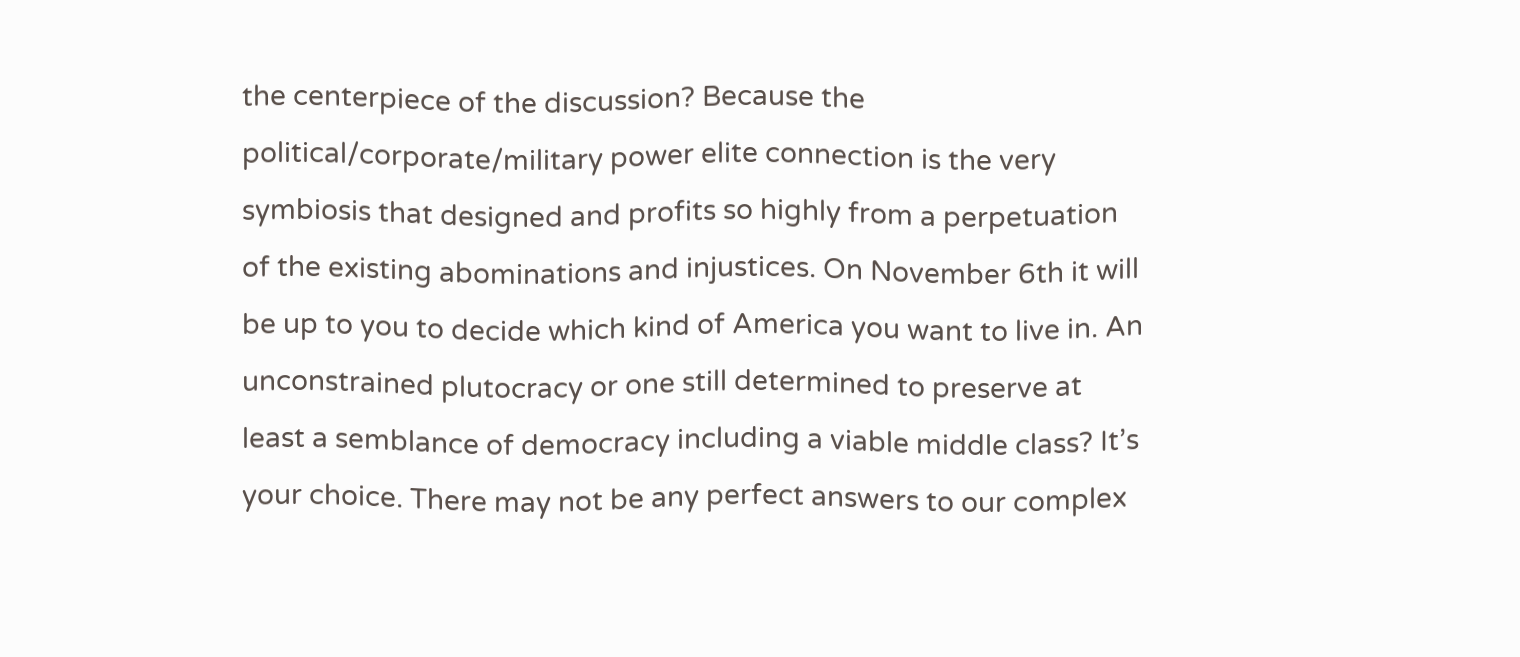the centerpiece of the discussion? Because the political/corporate/military power elite connection is the very symbiosis that designed and profits so highly from a perpetuation of the existing abominations and injustices. On November 6th it will be up to you to decide which kind of America you want to live in. An unconstrained plutocracy or one still determined to preserve at least a semblance of democracy including a viable middle class? It’s your choice. There may not be any perfect answers to our complex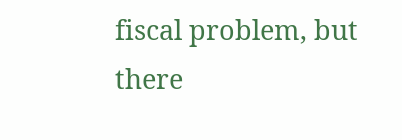fiscal problem, but there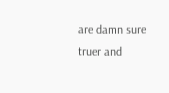are damn sure truer and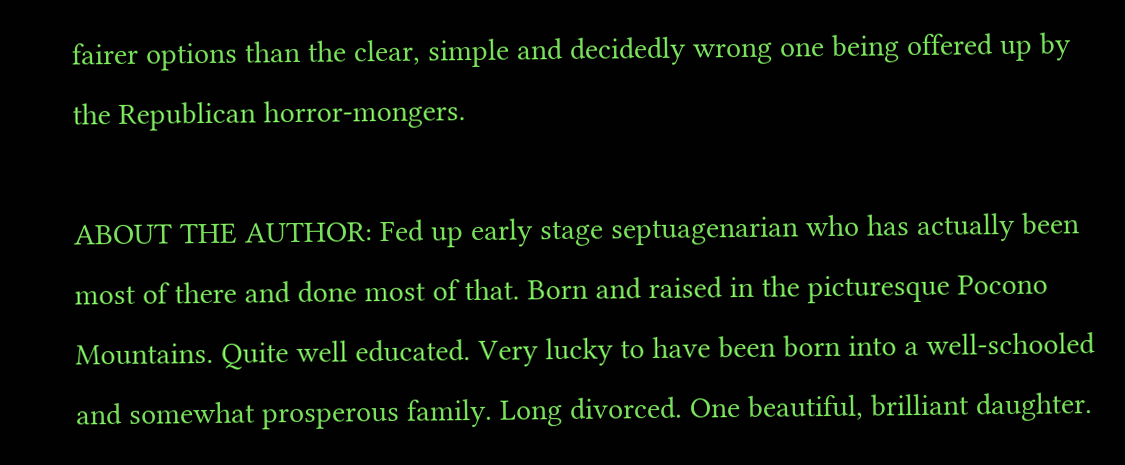fairer options than the clear, simple and decidedly wrong one being offered up by the Republican horror-mongers.

ABOUT THE AUTHOR: Fed up early stage septuagenarian who has actually been most of there and done most of that. Born and raised in the picturesque Pocono Mountains. Quite well educated. Very lucky to have been born into a well-schooled and somewhat prosperous family. Long divorced. One beautiful, brilliant daughter.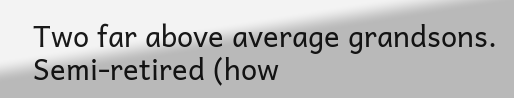Two far above average grandsons. Semi-retired (how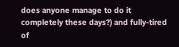does anyone manage to do it completely these days?) and fully-tired of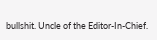bullshit. Uncle of the Editor-In-Chief.